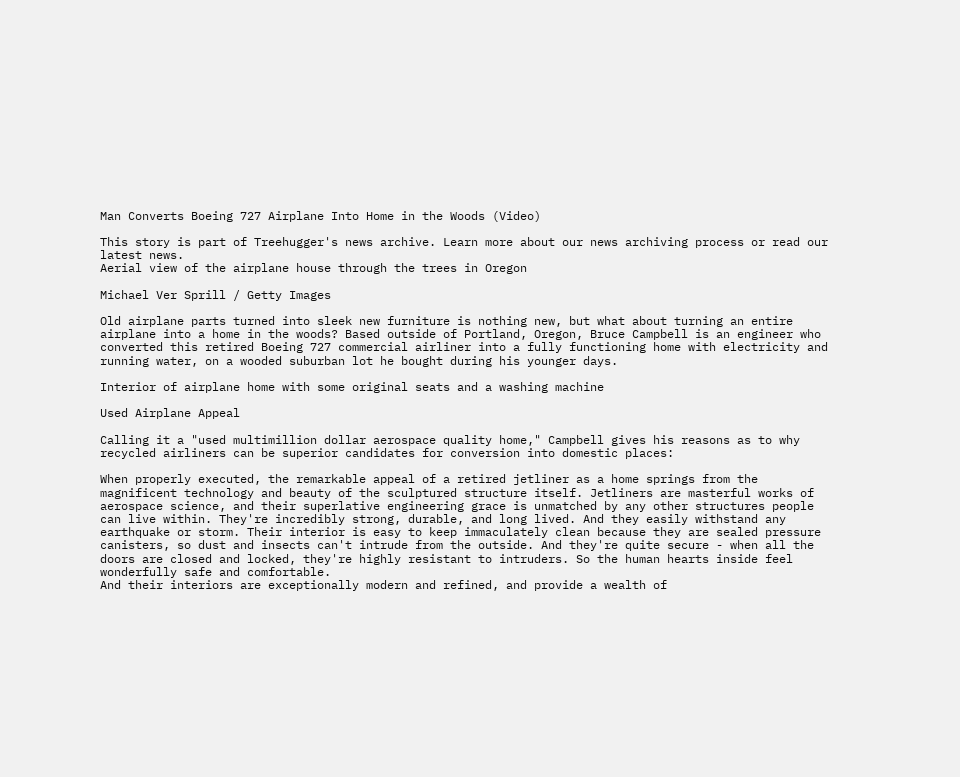Man Converts Boeing 727 Airplane Into Home in the Woods (Video)

This story is part of Treehugger's news archive. Learn more about our news archiving process or read our latest news.
Aerial view of the airplane house through the trees in Oregon

Michael Ver Sprill / Getty Images

Old airplane parts turned into sleek new furniture is nothing new, but what about turning an entire airplane into a home in the woods? Based outside of Portland, Oregon, Bruce Campbell is an engineer who converted this retired Boeing 727 commercial airliner into a fully functioning home with electricity and running water, on a wooded suburban lot he bought during his younger days.

Interior of airplane home with some original seats and a washing machine

Used Airplane Appeal

Calling it a "used multimillion dollar aerospace quality home," Campbell gives his reasons as to why recycled airliners can be superior candidates for conversion into domestic places:

When properly executed, the remarkable appeal of a retired jetliner as a home springs from the magnificent technology and beauty of the sculptured structure itself. Jetliners are masterful works of aerospace science, and their superlative engineering grace is unmatched by any other structures people can live within. They're incredibly strong, durable, and long lived. And they easily withstand any earthquake or storm. Their interior is easy to keep immaculately clean because they are sealed pressure canisters, so dust and insects can't intrude from the outside. And they're quite secure - when all the doors are closed and locked, they're highly resistant to intruders. So the human hearts inside feel wonderfully safe and comfortable.
And their interiors are exceptionally modern and refined, and provide a wealth of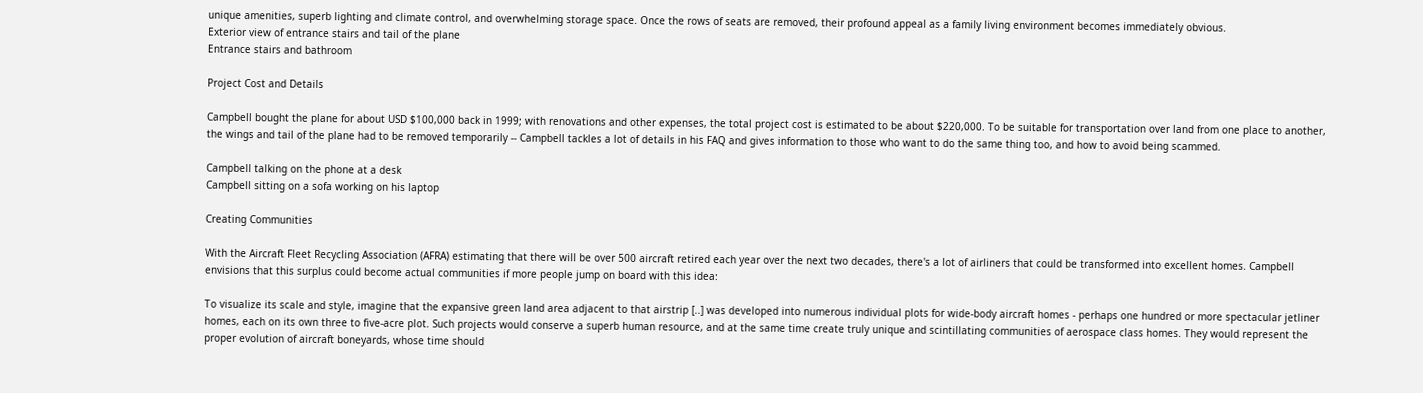unique amenities, superb lighting and climate control, and overwhelming storage space. Once the rows of seats are removed, their profound appeal as a family living environment becomes immediately obvious.
Exterior view of entrance stairs and tail of the plane
Entrance stairs and bathroom

Project Cost and Details

Campbell bought the plane for about USD $100,000 back in 1999; with renovations and other expenses, the total project cost is estimated to be about $220,000. To be suitable for transportation over land from one place to another, the wings and tail of the plane had to be removed temporarily -- Campbell tackles a lot of details in his FAQ and gives information to those who want to do the same thing too, and how to avoid being scammed.

Campbell talking on the phone at a desk
Campbell sitting on a sofa working on his laptop

Creating Communities

With the Aircraft Fleet Recycling Association (AFRA) estimating that there will be over 500 aircraft retired each year over the next two decades, there's a lot of airliners that could be transformed into excellent homes. Campbell envisions that this surplus could become actual communities if more people jump on board with this idea:

To visualize its scale and style, imagine that the expansive green land area adjacent to that airstrip [..] was developed into numerous individual plots for wide-body aircraft homes - perhaps one hundred or more spectacular jetliner homes, each on its own three to five-acre plot. Such projects would conserve a superb human resource, and at the same time create truly unique and scintillating communities of aerospace class homes. They would represent the proper evolution of aircraft boneyards, whose time should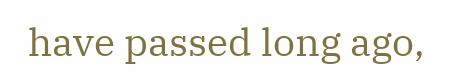have passed long ago,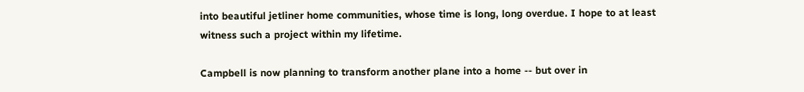into beautiful jetliner home communities, whose time is long, long overdue. I hope to at least witness such a project within my lifetime.

Campbell is now planning to transform another plane into a home -- but over in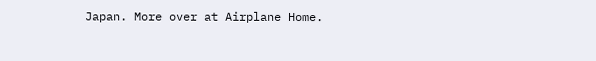Japan. More over at Airplane Home.